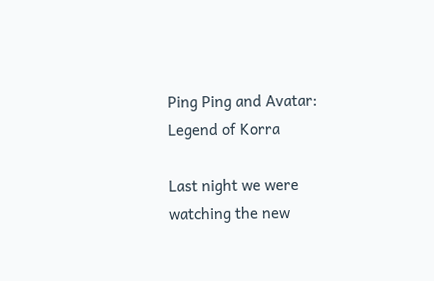Ping Ping and Avatar: Legend of Korra

Last night we were watching the new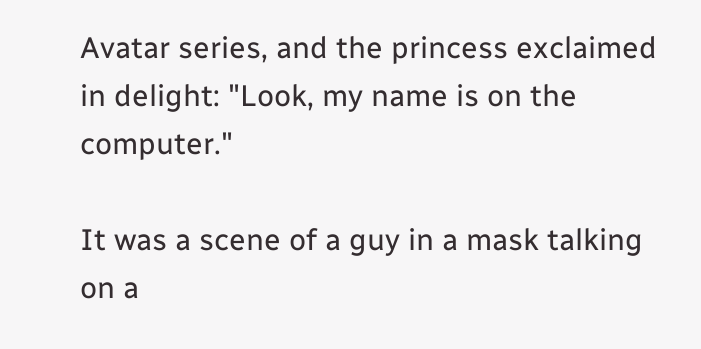Avatar series, and the princess exclaimed in delight: "Look, my name is on the computer."

It was a scene of a guy in a mask talking on a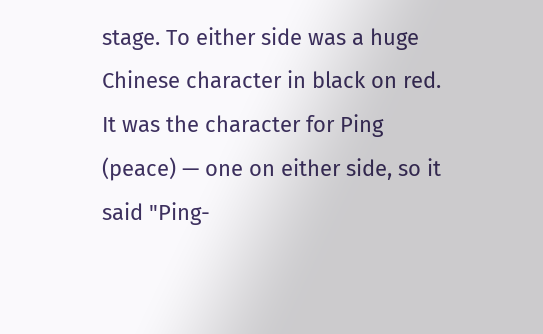stage. To either side was a huge Chinese character in black on red. It was the character for Ping (peace) — one on either side, so it said "Ping-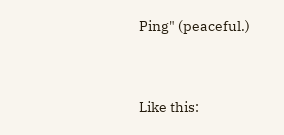Ping" (peaceful.)


Like this: